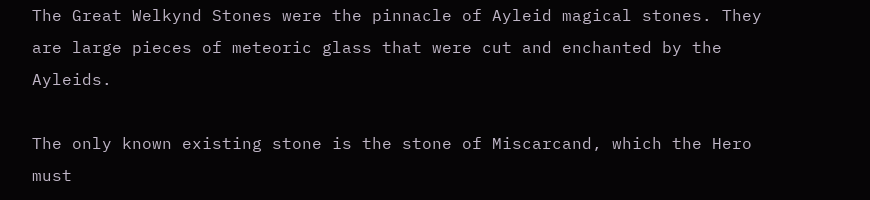The Great Welkynd Stones were the pinnacle of Ayleid magical stones. They are large pieces of meteoric glass that were cut and enchanted by the Ayleids.

The only known existing stone is the stone of Miscarcand, which the Hero must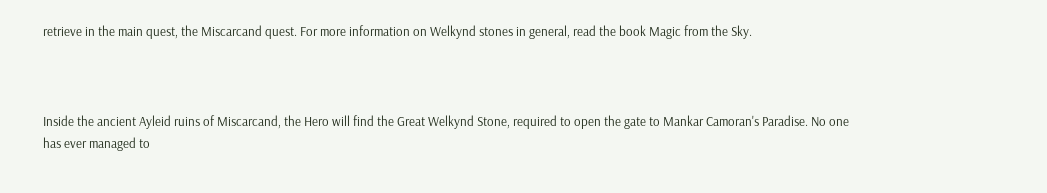retrieve in the main quest, the Miscarcand quest. For more information on Welkynd stones in general, read the book Magic from the Sky.



Inside the ancient Ayleid ruins of Miscarcand, the Hero will find the Great Welkynd Stone, required to open the gate to Mankar Camoran's Paradise. No one has ever managed to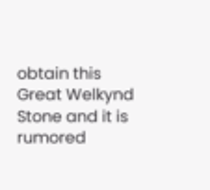obtain this Great Welkynd Stone and it is rumored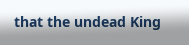that the undead King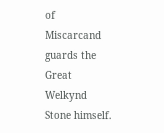of Miscarcand guards the Great Welkynd Stone himself.